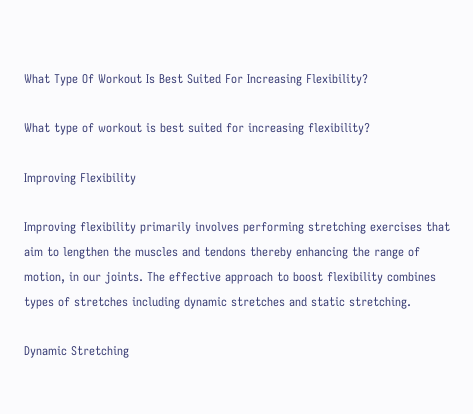What Type Of Workout Is Best Suited For Increasing Flexibility?

What type of workout is best suited for increasing flexibility?

Improving Flexibility

Improving flexibility primarily involves performing stretching exercises that aim to lengthen the muscles and tendons thereby enhancing the range of motion, in our joints. The effective approach to boost flexibility combines types of stretches including dynamic stretches and static stretching.

Dynamic Stretching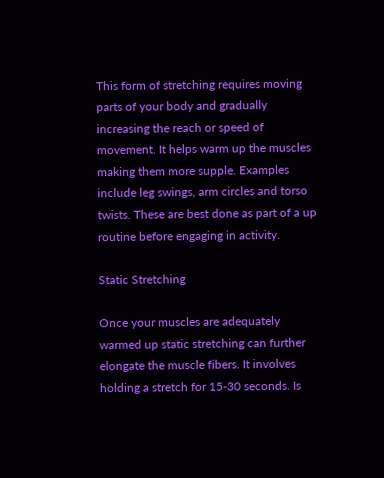This form of stretching requires moving parts of your body and gradually increasing the reach or speed of movement. It helps warm up the muscles making them more supple. Examples include leg swings, arm circles and torso twists. These are best done as part of a up routine before engaging in activity.

Static Stretching

Once your muscles are adequately warmed up static stretching can further elongate the muscle fibers. It involves holding a stretch for 15-30 seconds. Is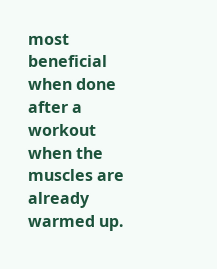most beneficial when done after a workout when the muscles are already warmed up.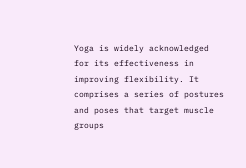Yoga is widely acknowledged for its effectiveness in improving flexibility. It comprises a series of postures and poses that target muscle groups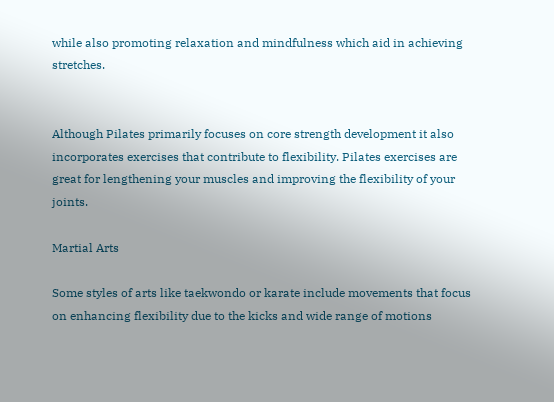while also promoting relaxation and mindfulness which aid in achieving stretches.


Although Pilates primarily focuses on core strength development it also incorporates exercises that contribute to flexibility. Pilates exercises are great for lengthening your muscles and improving the flexibility of your joints.

Martial Arts

Some styles of arts like taekwondo or karate include movements that focus on enhancing flexibility due to the kicks and wide range of motions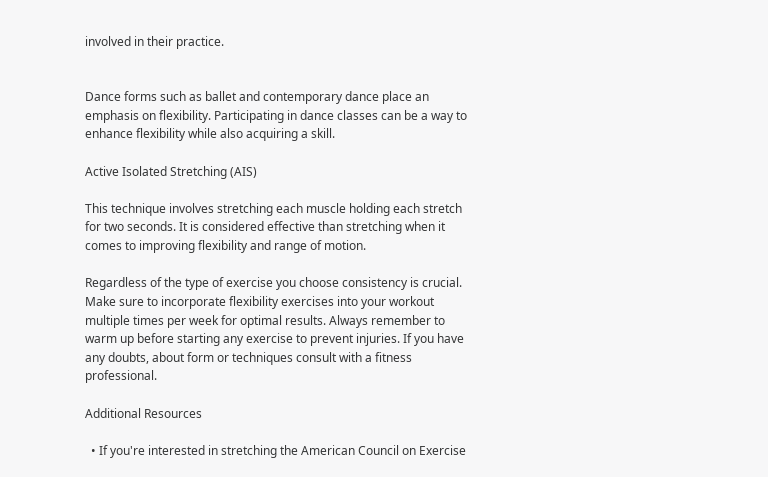involved in their practice.


Dance forms such as ballet and contemporary dance place an emphasis on flexibility. Participating in dance classes can be a way to enhance flexibility while also acquiring a skill.

Active Isolated Stretching (AIS)

This technique involves stretching each muscle holding each stretch for two seconds. It is considered effective than stretching when it comes to improving flexibility and range of motion.

Regardless of the type of exercise you choose consistency is crucial. Make sure to incorporate flexibility exercises into your workout multiple times per week for optimal results. Always remember to warm up before starting any exercise to prevent injuries. If you have any doubts, about form or techniques consult with a fitness professional.

Additional Resources

  • If you're interested in stretching the American Council on Exercise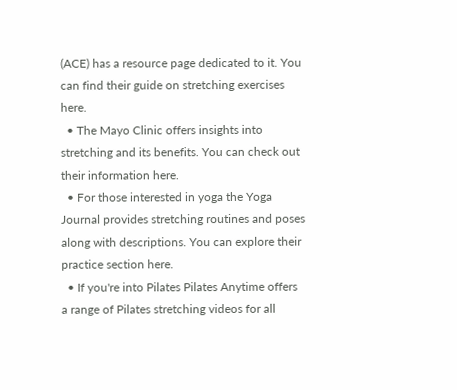(ACE) has a resource page dedicated to it. You can find their guide on stretching exercises here.
  • The Mayo Clinic offers insights into stretching and its benefits. You can check out their information here.
  • For those interested in yoga the Yoga Journal provides stretching routines and poses along with descriptions. You can explore their practice section here.
  • If you're into Pilates Pilates Anytime offers a range of Pilates stretching videos for all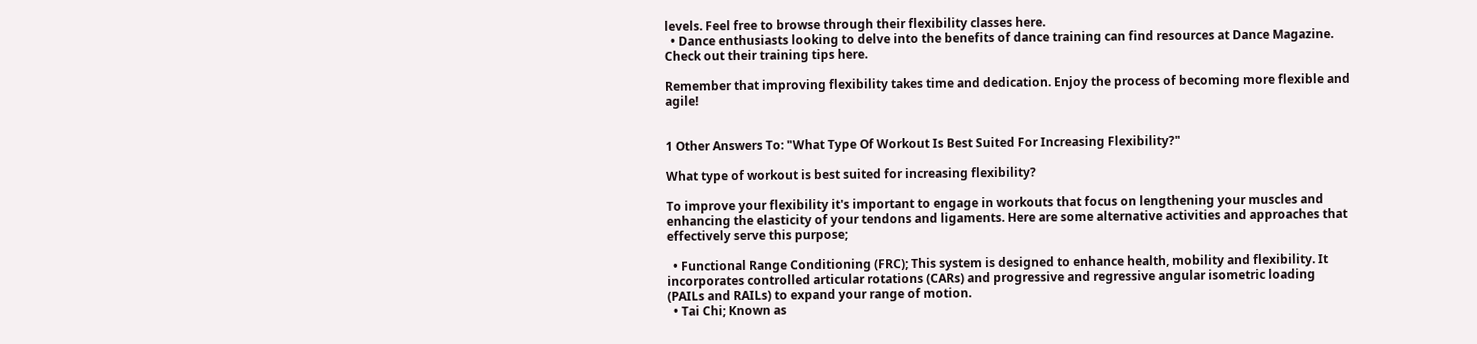levels. Feel free to browse through their flexibility classes here.
  • Dance enthusiasts looking to delve into the benefits of dance training can find resources at Dance Magazine. Check out their training tips here.

Remember that improving flexibility takes time and dedication. Enjoy the process of becoming more flexible and agile!


1 Other Answers To: "What Type Of Workout Is Best Suited For Increasing Flexibility?"

What type of workout is best suited for increasing flexibility?

To improve your flexibility it's important to engage in workouts that focus on lengthening your muscles and enhancing the elasticity of your tendons and ligaments. Here are some alternative activities and approaches that effectively serve this purpose;

  • Functional Range Conditioning (FRC); This system is designed to enhance health, mobility and flexibility. It incorporates controlled articular rotations (CARs) and progressive and regressive angular isometric loading (PAILs and RAILs) to expand your range of motion.
  • Tai Chi; Known as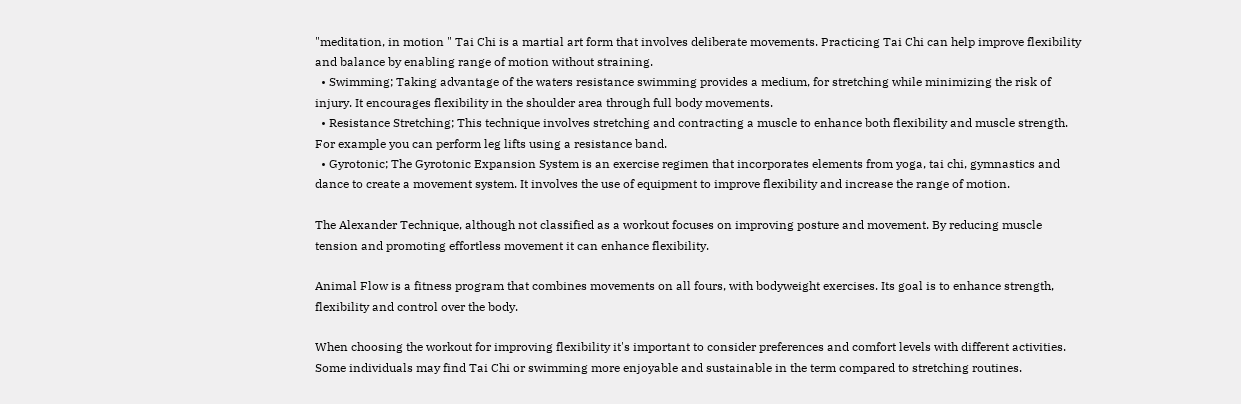"meditation, in motion " Tai Chi is a martial art form that involves deliberate movements. Practicing Tai Chi can help improve flexibility and balance by enabling range of motion without straining.
  • Swimming; Taking advantage of the waters resistance swimming provides a medium, for stretching while minimizing the risk of injury. It encourages flexibility in the shoulder area through full body movements.
  • Resistance Stretching; This technique involves stretching and contracting a muscle to enhance both flexibility and muscle strength. For example you can perform leg lifts using a resistance band.
  • Gyrotonic; The Gyrotonic Expansion System is an exercise regimen that incorporates elements from yoga, tai chi, gymnastics and dance to create a movement system. It involves the use of equipment to improve flexibility and increase the range of motion.

The Alexander Technique, although not classified as a workout focuses on improving posture and movement. By reducing muscle tension and promoting effortless movement it can enhance flexibility.

Animal Flow is a fitness program that combines movements on all fours, with bodyweight exercises. Its goal is to enhance strength, flexibility and control over the body.

When choosing the workout for improving flexibility it's important to consider preferences and comfort levels with different activities. Some individuals may find Tai Chi or swimming more enjoyable and sustainable in the term compared to stretching routines.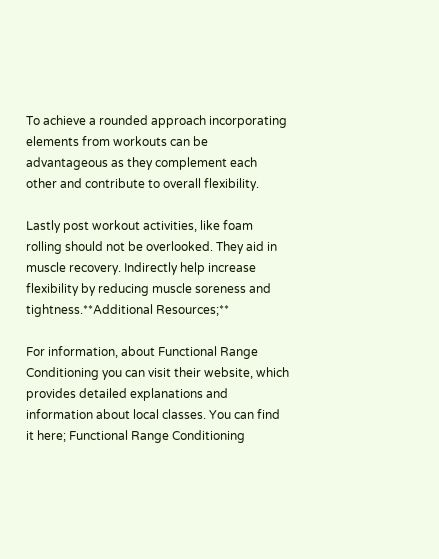To achieve a rounded approach incorporating elements from workouts can be advantageous as they complement each other and contribute to overall flexibility.

Lastly post workout activities, like foam rolling should not be overlooked. They aid in muscle recovery. Indirectly help increase flexibility by reducing muscle soreness and tightness.**Additional Resources;**

For information, about Functional Range Conditioning you can visit their website, which provides detailed explanations and information about local classes. You can find it here; Functional Range Conditioning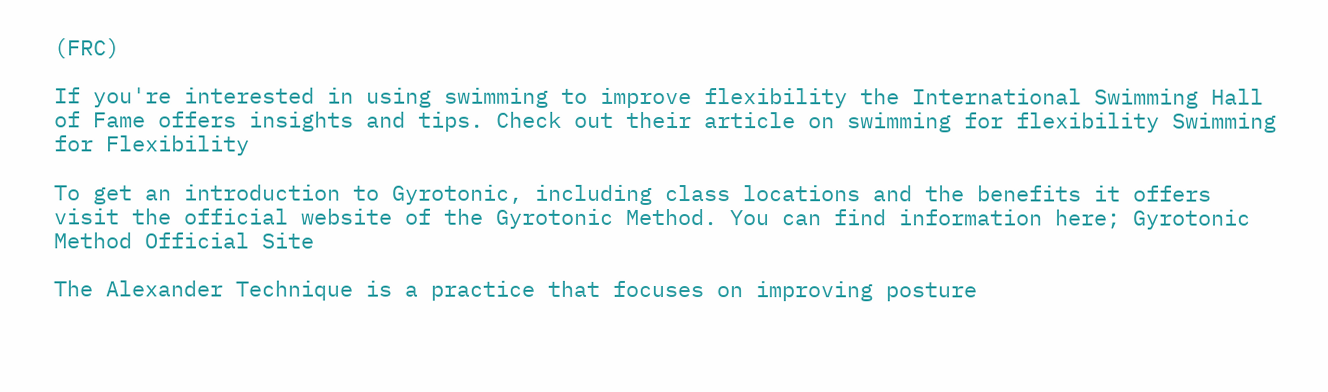(FRC)

If you're interested in using swimming to improve flexibility the International Swimming Hall of Fame offers insights and tips. Check out their article on swimming for flexibility Swimming for Flexibility

To get an introduction to Gyrotonic, including class locations and the benefits it offers visit the official website of the Gyrotonic Method. You can find information here; Gyrotonic Method Official Site

The Alexander Technique is a practice that focuses on improving posture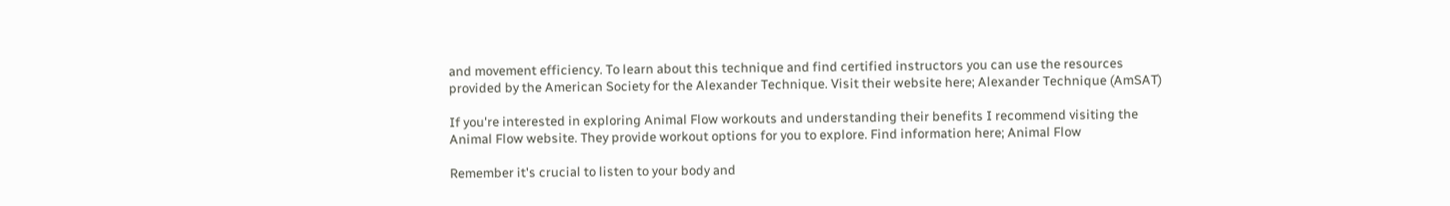and movement efficiency. To learn about this technique and find certified instructors you can use the resources provided by the American Society for the Alexander Technique. Visit their website here; Alexander Technique (AmSAT)

If you're interested in exploring Animal Flow workouts and understanding their benefits I recommend visiting the Animal Flow website. They provide workout options for you to explore. Find information here; Animal Flow

Remember it's crucial to listen to your body and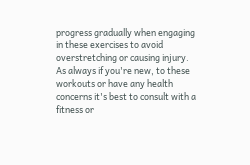progress gradually when engaging in these exercises to avoid overstretching or causing injury. As always if you're new, to these workouts or have any health concerns it's best to consult with a fitness or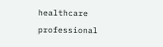healthcare professional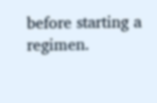before starting a regimen.